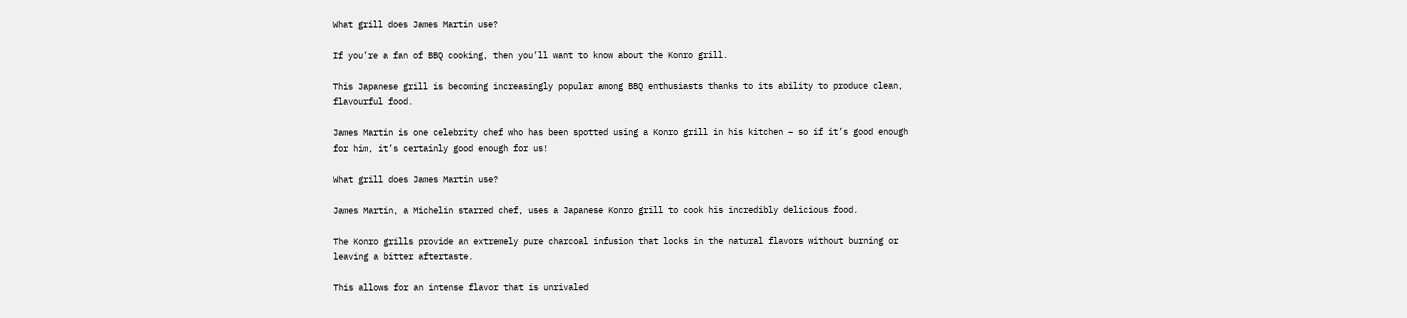What grill does James Martin use?

If you’re a fan of BBQ cooking, then you’ll want to know about the Konro grill.

This Japanese grill is becoming increasingly popular among BBQ enthusiasts thanks to its ability to produce clean, flavourful food.

James Martin is one celebrity chef who has been spotted using a Konro grill in his kitchen – so if it’s good enough for him, it’s certainly good enough for us!

What grill does James Martin use?

James Martin, a Michelin starred chef, uses a Japanese Konro grill to cook his incredibly delicious food.

The Konro grills provide an extremely pure charcoal infusion that locks in the natural flavors without burning or leaving a bitter aftertaste.

This allows for an intense flavor that is unrivaled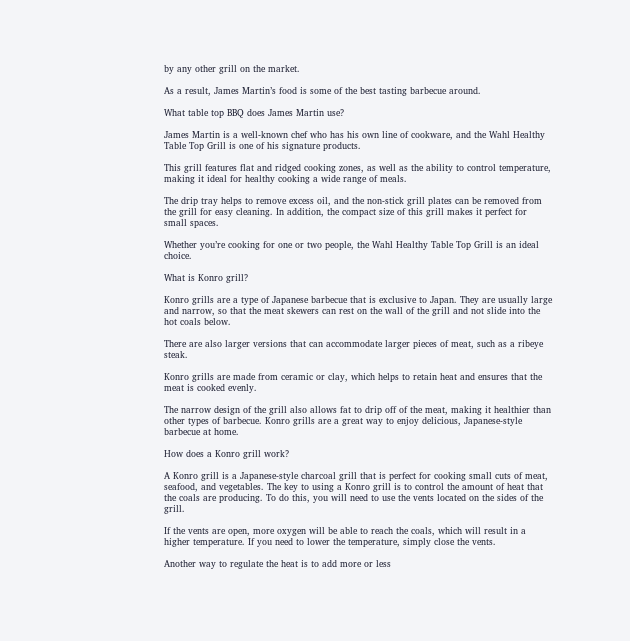by any other grill on the market.

As a result, James Martin’s food is some of the best tasting barbecue around.

What table top BBQ does James Martin use?

James Martin is a well-known chef who has his own line of cookware, and the Wahl Healthy Table Top Grill is one of his signature products.

This grill features flat and ridged cooking zones, as well as the ability to control temperature, making it ideal for healthy cooking a wide range of meals.

The drip tray helps to remove excess oil, and the non-stick grill plates can be removed from the grill for easy cleaning. In addition, the compact size of this grill makes it perfect for small spaces.

Whether you’re cooking for one or two people, the Wahl Healthy Table Top Grill is an ideal choice.

What is Konro grill?

Konro grills are a type of Japanese barbecue that is exclusive to Japan. They are usually large and narrow, so that the meat skewers can rest on the wall of the grill and not slide into the hot coals below.

There are also larger versions that can accommodate larger pieces of meat, such as a ribeye steak.

Konro grills are made from ceramic or clay, which helps to retain heat and ensures that the meat is cooked evenly.

The narrow design of the grill also allows fat to drip off of the meat, making it healthier than other types of barbecue. Konro grills are a great way to enjoy delicious, Japanese-style barbecue at home.

How does a Konro grill work?

A Konro grill is a Japanese-style charcoal grill that is perfect for cooking small cuts of meat, seafood, and vegetables. The key to using a Konro grill is to control the amount of heat that the coals are producing. To do this, you will need to use the vents located on the sides of the grill.

If the vents are open, more oxygen will be able to reach the coals, which will result in a higher temperature. If you need to lower the temperature, simply close the vents.

Another way to regulate the heat is to add more or less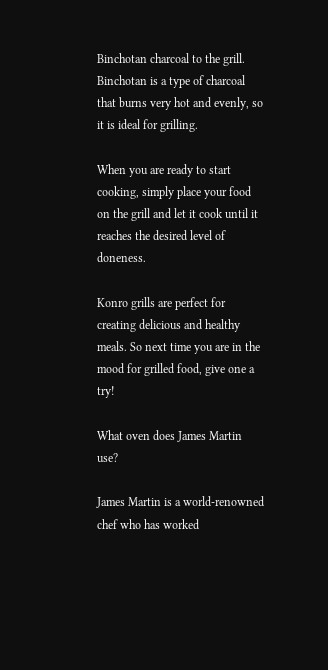Binchotan charcoal to the grill. Binchotan is a type of charcoal that burns very hot and evenly, so it is ideal for grilling.

When you are ready to start cooking, simply place your food on the grill and let it cook until it reaches the desired level of doneness.

Konro grills are perfect for creating delicious and healthy meals. So next time you are in the mood for grilled food, give one a try!

What oven does James Martin use?

James Martin is a world-renowned chef who has worked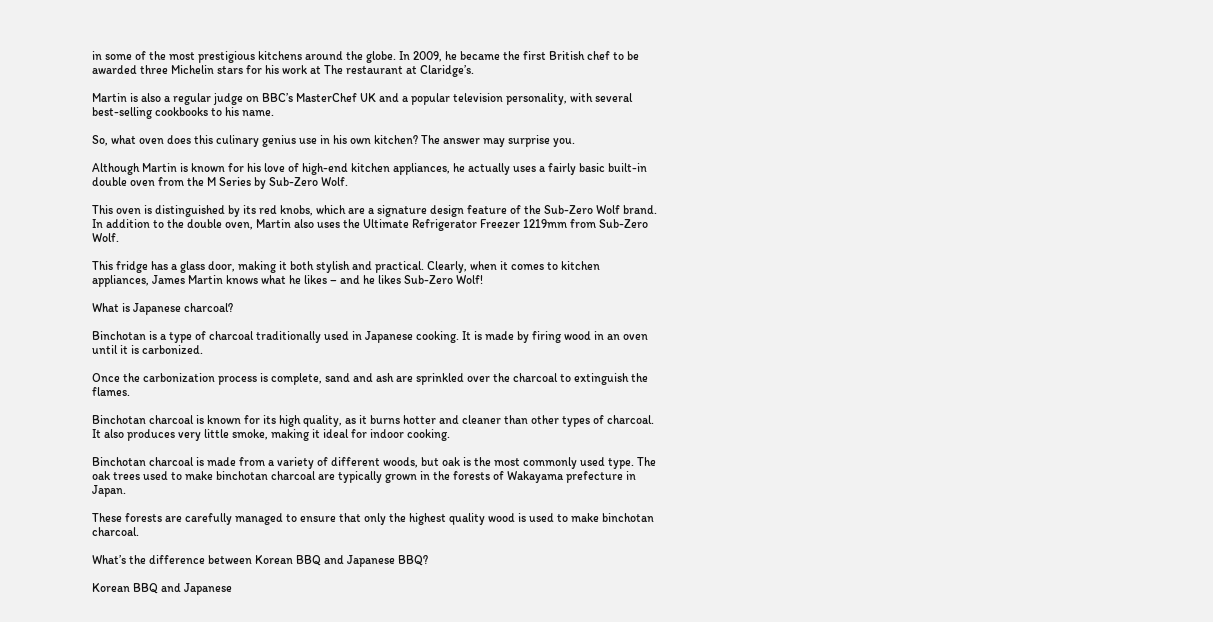in some of the most prestigious kitchens around the globe. In 2009, he became the first British chef to be awarded three Michelin stars for his work at The restaurant at Claridge’s.

Martin is also a regular judge on BBC’s MasterChef UK and a popular television personality, with several best-selling cookbooks to his name.

So, what oven does this culinary genius use in his own kitchen? The answer may surprise you.

Although Martin is known for his love of high-end kitchen appliances, he actually uses a fairly basic built-in double oven from the M Series by Sub-Zero Wolf.

This oven is distinguished by its red knobs, which are a signature design feature of the Sub-Zero Wolf brand. In addition to the double oven, Martin also uses the Ultimate Refrigerator Freezer 1219mm from Sub-Zero Wolf.

This fridge has a glass door, making it both stylish and practical. Clearly, when it comes to kitchen appliances, James Martin knows what he likes – and he likes Sub-Zero Wolf!

What is Japanese charcoal?

Binchotan is a type of charcoal traditionally used in Japanese cooking. It is made by firing wood in an oven until it is carbonized.

Once the carbonization process is complete, sand and ash are sprinkled over the charcoal to extinguish the flames.

Binchotan charcoal is known for its high quality, as it burns hotter and cleaner than other types of charcoal. It also produces very little smoke, making it ideal for indoor cooking.

Binchotan charcoal is made from a variety of different woods, but oak is the most commonly used type. The oak trees used to make binchotan charcoal are typically grown in the forests of Wakayama prefecture in Japan.

These forests are carefully managed to ensure that only the highest quality wood is used to make binchotan charcoal.

What’s the difference between Korean BBQ and Japanese BBQ?

Korean BBQ and Japanese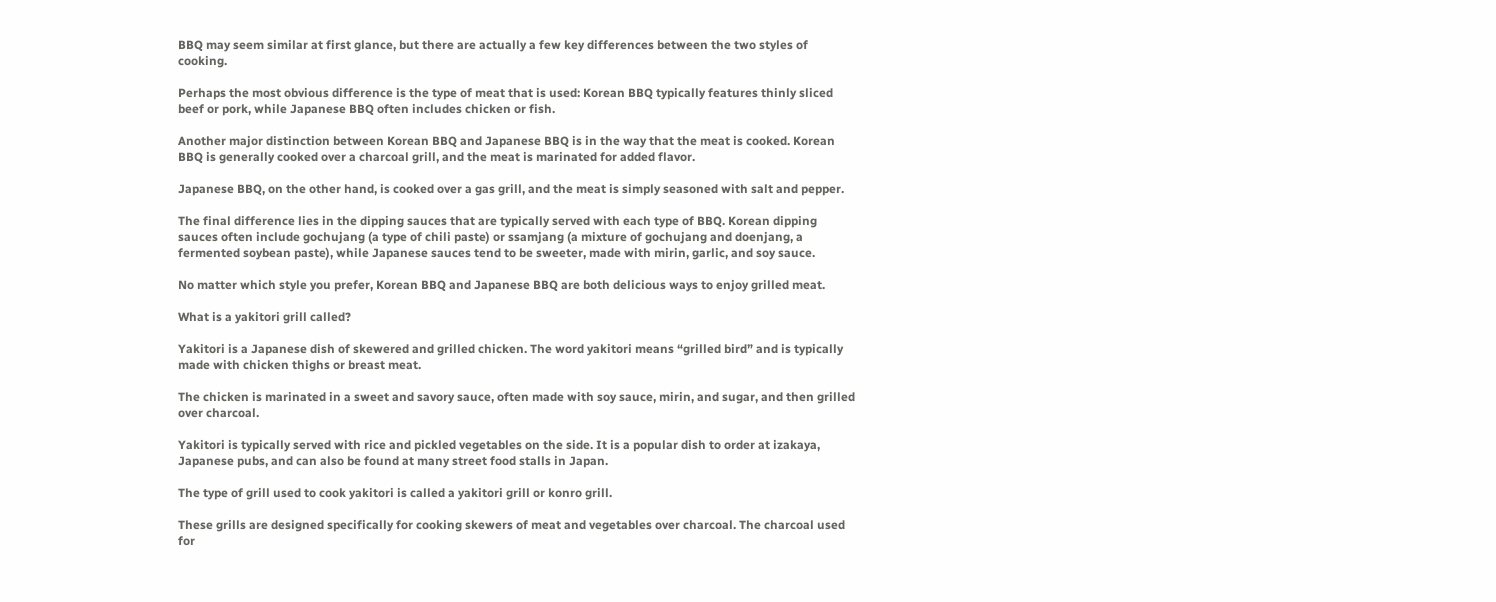BBQ may seem similar at first glance, but there are actually a few key differences between the two styles of cooking.

Perhaps the most obvious difference is the type of meat that is used: Korean BBQ typically features thinly sliced beef or pork, while Japanese BBQ often includes chicken or fish.

Another major distinction between Korean BBQ and Japanese BBQ is in the way that the meat is cooked. Korean BBQ is generally cooked over a charcoal grill, and the meat is marinated for added flavor.

Japanese BBQ, on the other hand, is cooked over a gas grill, and the meat is simply seasoned with salt and pepper.

The final difference lies in the dipping sauces that are typically served with each type of BBQ. Korean dipping sauces often include gochujang (a type of chili paste) or ssamjang (a mixture of gochujang and doenjang, a fermented soybean paste), while Japanese sauces tend to be sweeter, made with mirin, garlic, and soy sauce.

No matter which style you prefer, Korean BBQ and Japanese BBQ are both delicious ways to enjoy grilled meat.

What is a yakitori grill called?

Yakitori is a Japanese dish of skewered and grilled chicken. The word yakitori means “grilled bird” and is typically made with chicken thighs or breast meat.

The chicken is marinated in a sweet and savory sauce, often made with soy sauce, mirin, and sugar, and then grilled over charcoal.

Yakitori is typically served with rice and pickled vegetables on the side. It is a popular dish to order at izakaya, Japanese pubs, and can also be found at many street food stalls in Japan.

The type of grill used to cook yakitori is called a yakitori grill or konro grill.

These grills are designed specifically for cooking skewers of meat and vegetables over charcoal. The charcoal used for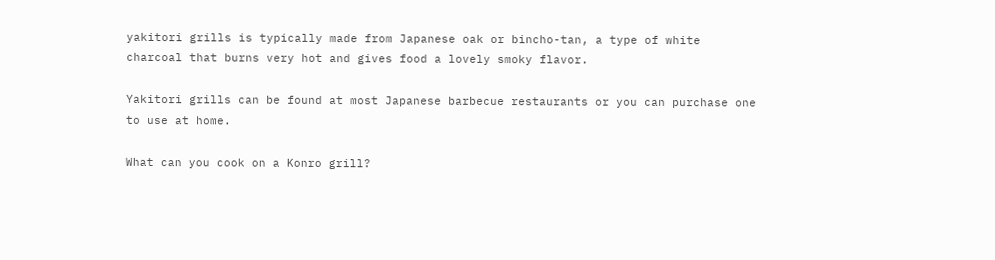yakitori grills is typically made from Japanese oak or bincho-tan, a type of white charcoal that burns very hot and gives food a lovely smoky flavor.

Yakitori grills can be found at most Japanese barbecue restaurants or you can purchase one to use at home.

What can you cook on a Konro grill?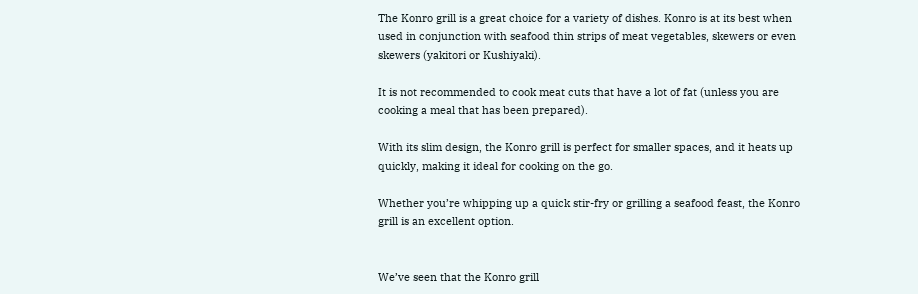The Konro grill is a great choice for a variety of dishes. Konro is at its best when used in conjunction with seafood thin strips of meat vegetables, skewers or even skewers (yakitori or Kushiyaki).

It is not recommended to cook meat cuts that have a lot of fat (unless you are cooking a meal that has been prepared).

With its slim design, the Konro grill is perfect for smaller spaces, and it heats up quickly, making it ideal for cooking on the go.

Whether you’re whipping up a quick stir-fry or grilling a seafood feast, the Konro grill is an excellent option.


We’ve seen that the Konro grill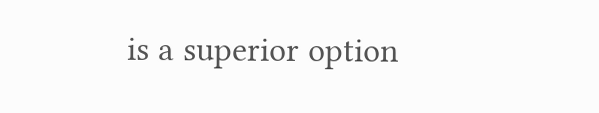is a superior option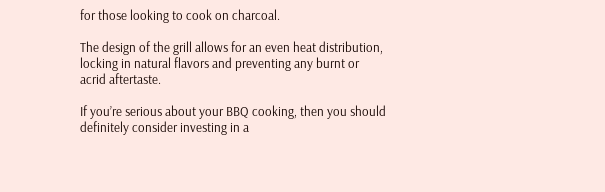for those looking to cook on charcoal.

The design of the grill allows for an even heat distribution, locking in natural flavors and preventing any burnt or acrid aftertaste.

If you’re serious about your BBQ cooking, then you should definitely consider investing in a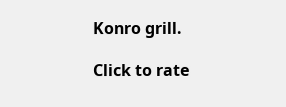Konro grill.

Click to rate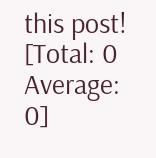this post!
[Total: 0 Average: 0]